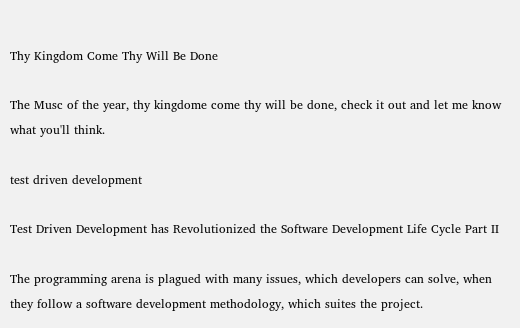Thy Kingdom Come Thy Will Be Done

The Musc of the year, thy kingdome come thy will be done, check it out and let me know what you'll think.

test driven development

Test Driven Development has Revolutionized the Software Development Life Cycle Part II

The programming arena is plagued with many issues, which developers can solve, when they follow a software development methodology, which suites the project.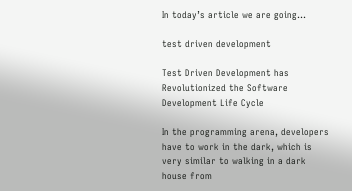In today’s article we are going...

test driven development

Test Driven Development has Revolutionized the Software Development Life Cycle

In the programming arena, developers have to work in the dark, which is very similar to walking in a dark house from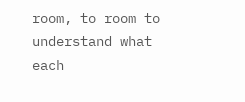room, to room to understand what each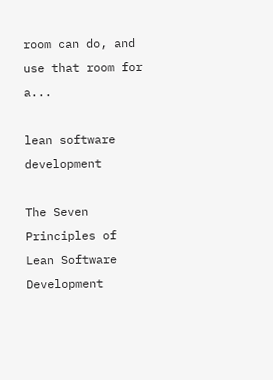room can do, and use that room for a...

lean software development

The Seven Principles of Lean Software Development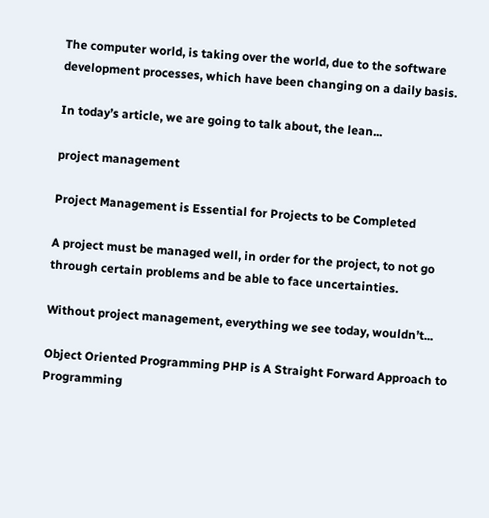The computer world, is taking over the world, due to the software development processes, which have been changing on a daily basis.

In today’s article, we are going to talk about, the lean...

project management

Project Management is Essential for Projects to be Completed

A project must be managed well, in order for the project, to not go through certain problems and be able to face uncertainties.

Without project management, everything we see today, wouldn’t...

Object Oriented Programming PHP is A Straight Forward Approach to Programming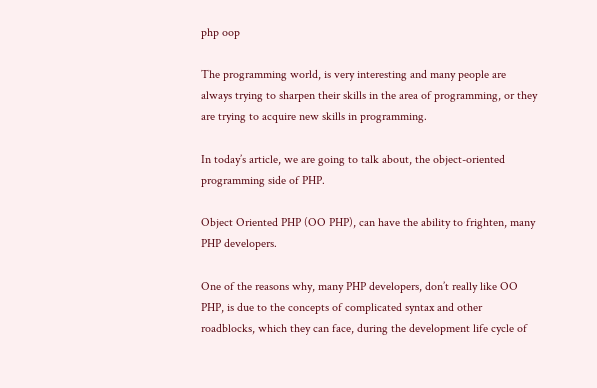php oop

The programming world, is very interesting and many people are always trying to sharpen their skills in the area of programming, or they are trying to acquire new skills in programming.

In today’s article, we are going to talk about, the object-oriented programming side of PHP.

Object Oriented PHP (OO PHP), can have the ability to frighten, many PHP developers.

One of the reasons why, many PHP developers, don’t really like OO PHP, is due to the concepts of complicated syntax and other roadblocks, which they can face, during the development life cycle of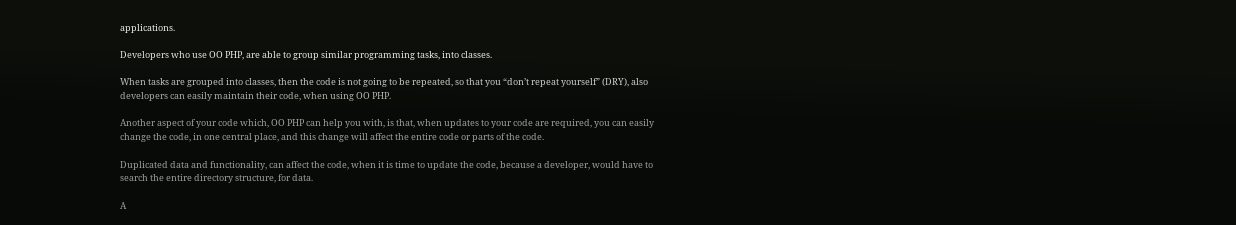applications.

Developers who use OO PHP, are able to group similar programming tasks, into classes.

When tasks are grouped into classes, then the code is not going to be repeated, so that you “don’t repeat yourself” (DRY), also developers can easily maintain their code, when using OO PHP.

Another aspect of your code which, OO PHP can help you with, is that, when updates to your code are required, you can easily change the code, in one central place, and this change will affect the entire code or parts of the code.

Duplicated data and functionality, can affect the code, when it is time to update the code, because a developer, would have to search the entire directory structure, for data.

A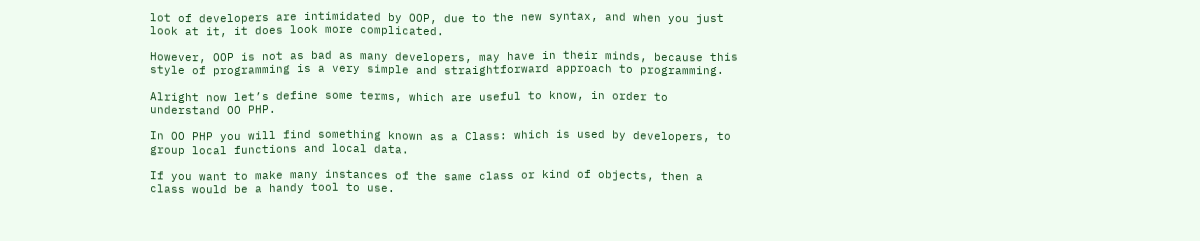lot of developers are intimidated by OOP, due to the new syntax, and when you just look at it, it does look more complicated.

However, OOP is not as bad as many developers, may have in their minds, because this style of programming is a very simple and straightforward approach to programming.

Alright now let’s define some terms, which are useful to know, in order to understand OO PHP.

In OO PHP you will find something known as a Class: which is used by developers, to group local functions and local data.

If you want to make many instances of the same class or kind of objects, then a class would be a handy tool to use.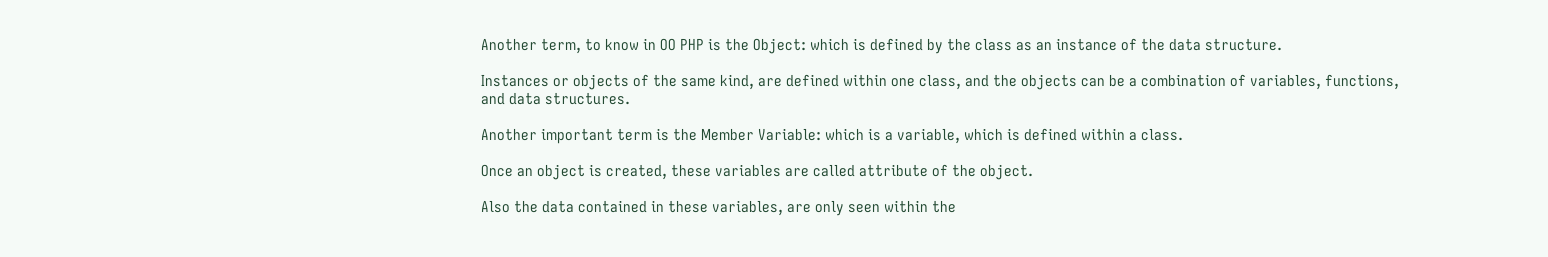Another term, to know in OO PHP is the Object: which is defined by the class as an instance of the data structure.

Instances or objects of the same kind, are defined within one class, and the objects can be a combination of variables, functions, and data structures.

Another important term is the Member Variable: which is a variable, which is defined within a class.

Once an object is created, these variables are called attribute of the object.

Also the data contained in these variables, are only seen within the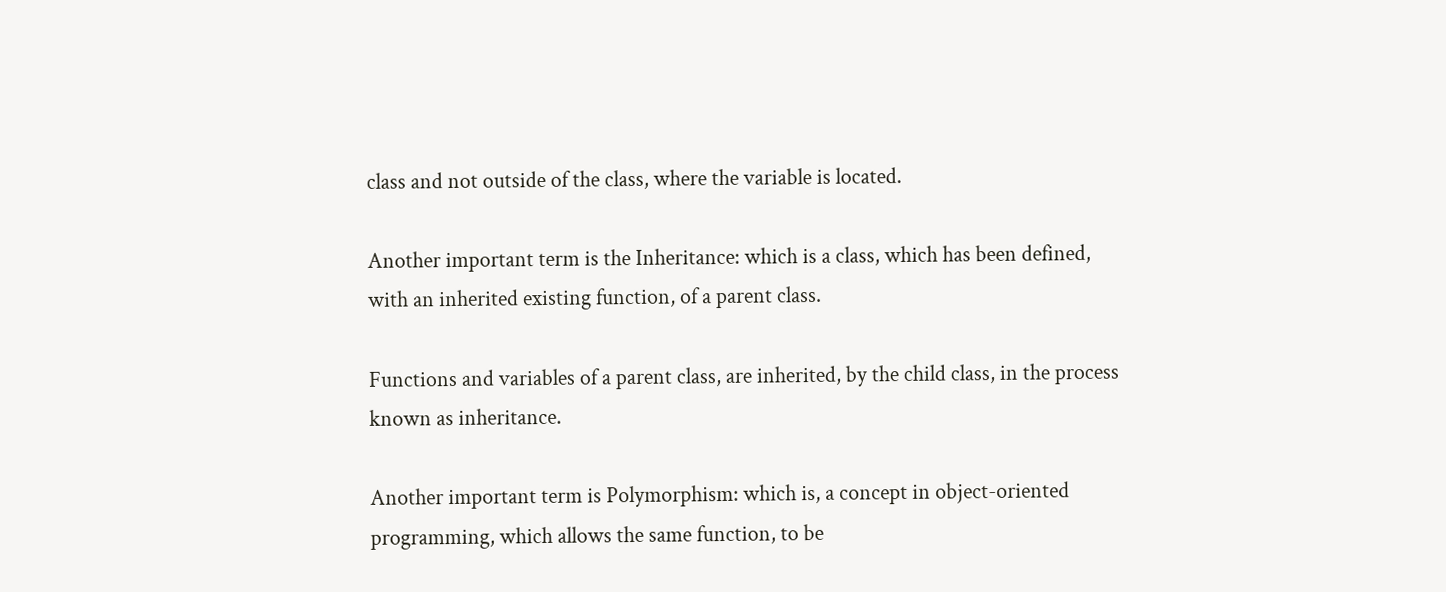class and not outside of the class, where the variable is located.

Another important term is the Inheritance: which is a class, which has been defined, with an inherited existing function, of a parent class.

Functions and variables of a parent class, are inherited, by the child class, in the process known as inheritance.

Another important term is Polymorphism: which is, a concept in object-oriented programming, which allows the same function, to be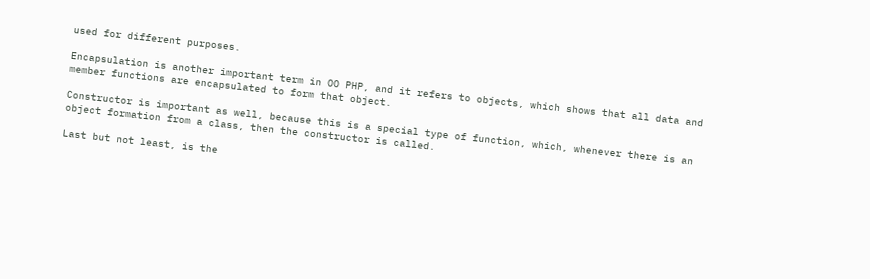used for different purposes.

Encapsulation is another important term in OO PHP, and it refers to objects, which shows that all data and member functions are encapsulated to form that object.

Constructor is important as well, because this is a special type of function, which, whenever there is an object formation from a class, then the constructor is called.

Last but not least, is the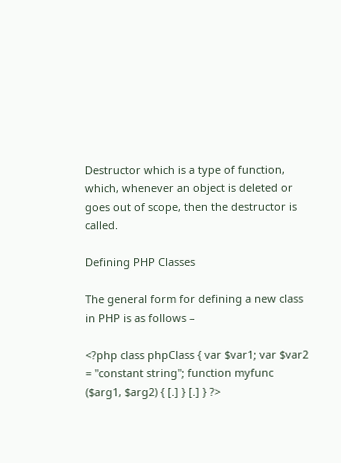Destructor which is a type of function, which, whenever an object is deleted or goes out of scope, then the destructor is called.

Defining PHP Classes

The general form for defining a new class in PHP is as follows –

<?php class phpClass { var $var1; var $var2 = "constant string"; function myfunc ($arg1, $arg2) { [.] } [.] } ?>